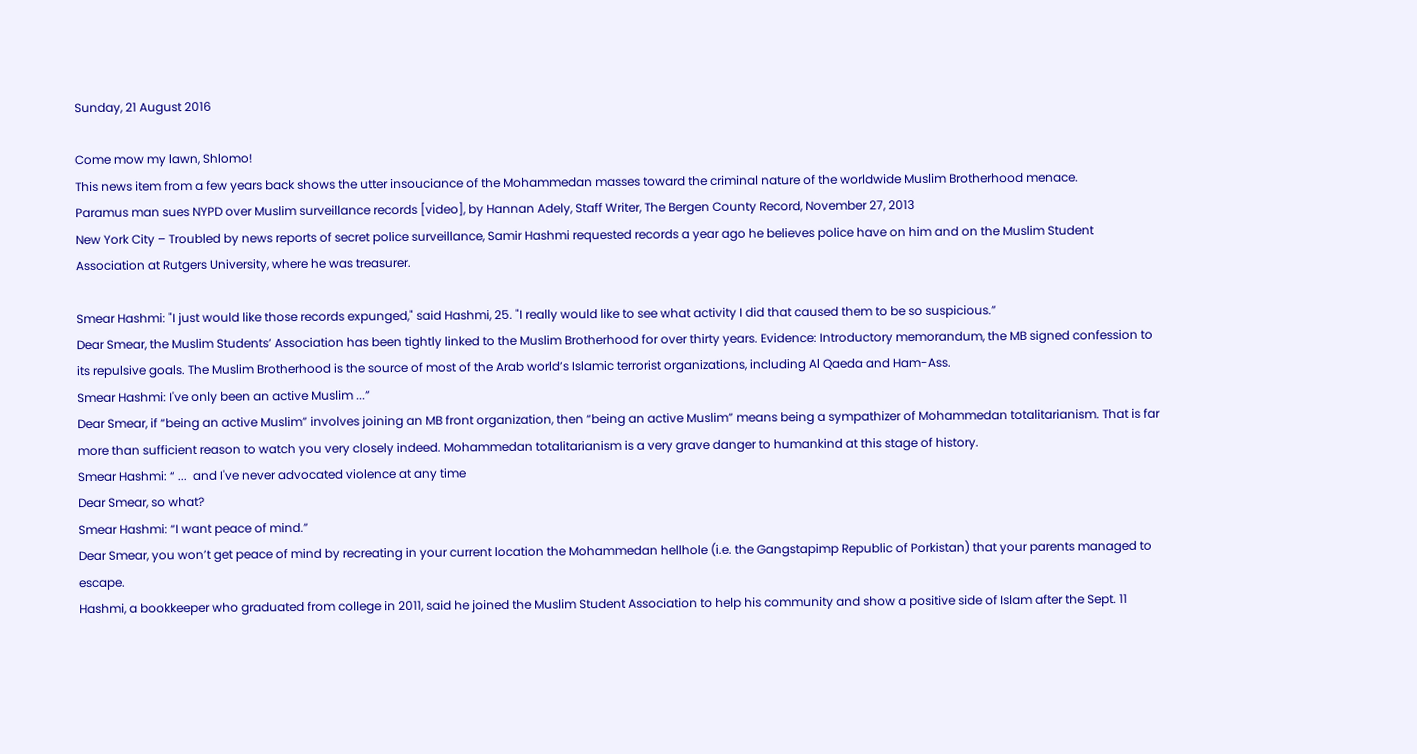Sunday, 21 August 2016

Come mow my lawn, Shlomo!
This news item from a few years back shows the utter insouciance of the Mohammedan masses toward the criminal nature of the worldwide Muslim Brotherhood menace.
Paramus man sues NYPD over Muslim surveillance records [video], by Hannan Adely, Staff Writer, The Bergen County Record, November 27, 2013
New York City – Troubled by news reports of secret police surveillance, Samir Hashmi requested records a year ago he believes police have on him and on the Muslim Student Association at Rutgers University, where he was treasurer.

Smear Hashmi: "I just would like those records expunged," said Hashmi, 25. "I really would like to see what activity I did that caused them to be so suspicious.”
Dear Smear, the Muslim Students’ Association has been tightly linked to the Muslim Brotherhood for over thirty years. Evidence: Introductory memorandum, the MB signed confession to its repulsive goals. The Muslim Brotherhood is the source of most of the Arab world’s Islamic terrorist organizations, including Al Qaeda and Ham-Ass.
Smear Hashmi: I've only been an active Muslim ...”
Dear Smear, if “being an active Muslim” involves joining an MB front organization, then “being an active Muslim” means being a sympathizer of Mohammedan totalitarianism. That is far more than sufficient reason to watch you very closely indeed. Mohammedan totalitarianism is a very grave danger to humankind at this stage of history.
Smear Hashmi: “ ...  and I've never advocated violence at any time
Dear Smear, so what?
Smear Hashmi: “I want peace of mind.”
Dear Smear, you won’t get peace of mind by recreating in your current location the Mohammedan hellhole (i.e. the Gangstapimp Republic of Porkistan) that your parents managed to escape.
Hashmi, a bookkeeper who graduated from college in 2011, said he joined the Muslim Student Association to help his community and show a positive side of Islam after the Sept. 11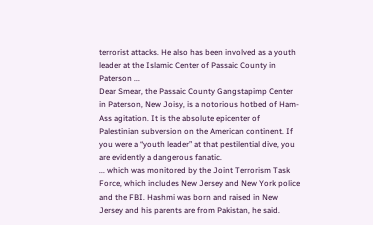terrorist attacks. He also has been involved as a youth leader at the Islamic Center of Passaic County in Paterson ...
Dear Smear, the Passaic County Gangstapimp Center in Paterson, New Joisy, is a notorious hotbed of Ham-Ass agitation. It is the absolute epicenter of Palestinian subversion on the American continent. If you were a “youth leader” at that pestilential dive, you are evidently a dangerous fanatic.
... which was monitored by the Joint Terrorism Task Force, which includes New Jersey and New York police and the FBI. Hashmi was born and raised in New Jersey and his parents are from Pakistan, he said.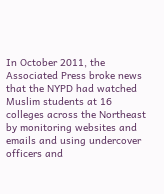In October 2011, the Associated Press broke news that the NYPD had watched Muslim students at 16 colleges across the Northeast by monitoring websites and emails and using undercover officers and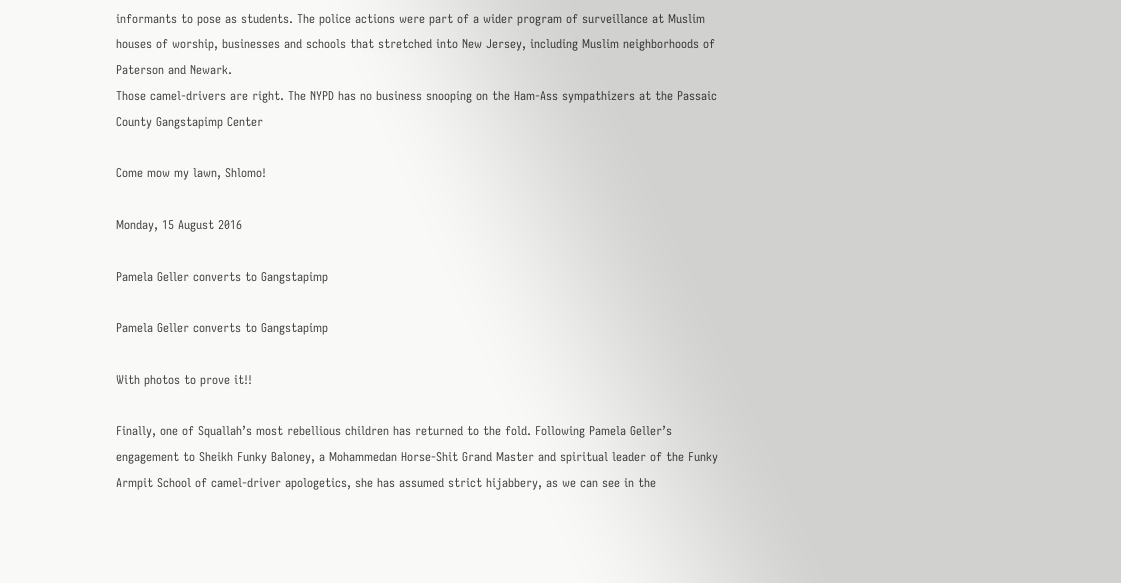informants to pose as students. The police actions were part of a wider program of surveillance at Muslim houses of worship, businesses and schools that stretched into New Jersey, including Muslim neighborhoods of Paterson and Newark.
Those camel-drivers are right. The NYPD has no business snooping on the Ham-Ass sympathizers at the Passaic County Gangstapimp Center

Come mow my lawn, Shlomo!

Monday, 15 August 2016

Pamela Geller converts to Gangstapimp

Pamela Geller converts to Gangstapimp

With photos to prove it!!

Finally, one of Squallah’s most rebellious children has returned to the fold. Following Pamela Geller’s engagement to Sheikh Funky Baloney, a Mohammedan Horse-Shit Grand Master and spiritual leader of the Funky Armpit School of camel-driver apologetics, she has assumed strict hijabbery, as we can see in the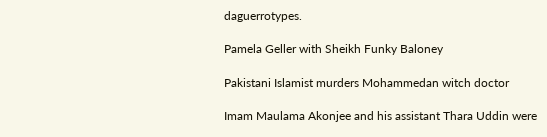daguerrotypes.

Pamela Geller with Sheikh Funky Baloney

Pakistani Islamist murders Mohammedan witch doctor

Imam Maulama Akonjee and his assistant Thara Uddin were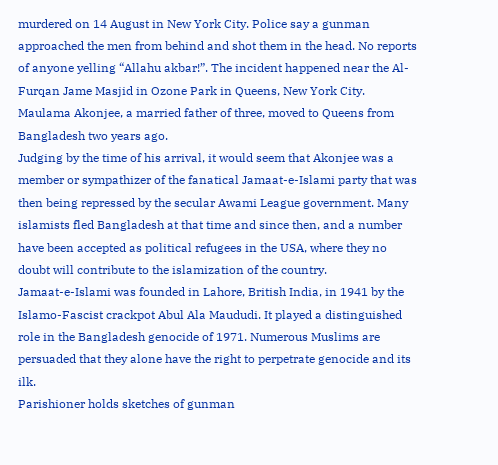murdered on 14 August in New York City. Police say a gunman approached the men from behind and shot them in the head. No reports of anyone yelling “Allahu akbar!”. The incident happened near the Al-Furqan Jame Masjid in Ozone Park in Queens, New York City. Maulama Akonjee, a married father of three, moved to Queens from Bangladesh two years ago.
Judging by the time of his arrival, it would seem that Akonjee was a member or sympathizer of the fanatical Jamaat-e-Islami party that was then being repressed by the secular Awami League government. Many islamists fled Bangladesh at that time and since then, and a number have been accepted as political refugees in the USA, where they no doubt will contribute to the islamization of the country.
Jamaat-e-Islami was founded in Lahore, British India, in 1941 by the Islamo-Fascist crackpot Abul Ala Maududi. It played a distinguished role in the Bangladesh genocide of 1971. Numerous Muslims are persuaded that they alone have the right to perpetrate genocide and its ilk.
Parishioner holds sketches of gunman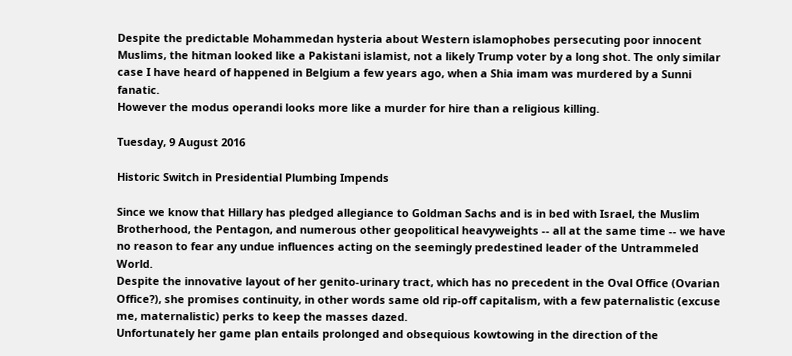Despite the predictable Mohammedan hysteria about Western islamophobes persecuting poor innocent Muslims, the hitman looked like a Pakistani islamist, not a likely Trump voter by a long shot. The only similar case I have heard of happened in Belgium a few years ago, when a Shia imam was murdered by a Sunni fanatic.
However the modus operandi looks more like a murder for hire than a religious killing.

Tuesday, 9 August 2016

Historic Switch in Presidential Plumbing Impends

Since we know that Hillary has pledged allegiance to Goldman Sachs and is in bed with Israel, the Muslim Brotherhood, the Pentagon, and numerous other geopolitical heavyweights -- all at the same time -- we have no reason to fear any undue influences acting on the seemingly predestined leader of the Untrammeled World.
Despite the innovative layout of her genito-urinary tract, which has no precedent in the Oval Office (Ovarian Office?), she promises continuity, in other words same old rip-off capitalism, with a few paternalistic (excuse me, maternalistic) perks to keep the masses dazed.
Unfortunately her game plan entails prolonged and obsequious kowtowing in the direction of the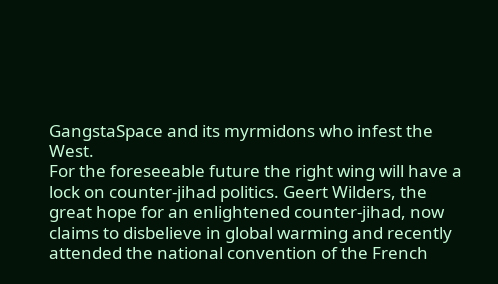GangstaSpace and its myrmidons who infest the West.
For the foreseeable future the right wing will have a lock on counter-jihad politics. Geert Wilders, the great hope for an enlightened counter-jihad, now claims to disbelieve in global warming and recently attended the national convention of the French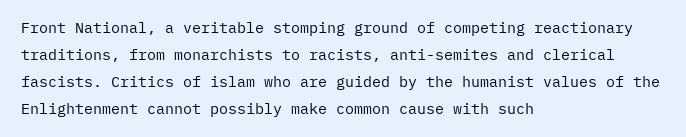Front National, a veritable stomping ground of competing reactionary traditions, from monarchists to racists, anti-semites and clerical fascists. Critics of islam who are guided by the humanist values of the Enlightenment cannot possibly make common cause with such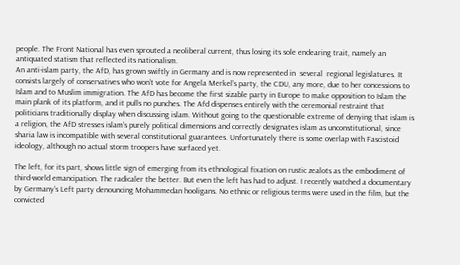people. The Front National has even sprouted a neoliberal current, thus losing its sole endearing trait, namely an antiquated statism that reflected its nationalism.
An anti-islam party, the AfD, has grown swiftly in Germany and is now represented in  several  regional legislatures. It consists largely of conservatives who won’t vote for Angela Merkel’s party, the CDU, any more, due to her concessions to Islam and to Muslim immigration. The AfD has become the first sizable party in Europe to make opposition to Islam the main plank of its platform, and it pulls no punches. The Afd dispenses entirely with the ceremonial restraint that politicians traditionally display when discussing islam. Without going to the questionable extreme of denying that islam is a religion, the AfD stresses islam’s purely political dimensions and correctly designates islam as unconstitutional, since sharia law is incompatible with several constitutional guarantees. Unfortunately there is some overlap with Fascistoid ideology, although no actual storm troopers have surfaced yet.

The left, for its part, shows little sign of emerging from its ethnological fixation on rustic zealots as the embodiment of third-world emancipation. The radicaler the better. But even the left has had to adjust. I recently watched a documentary by Germany’s Left party denouncing Mohammedan hooligans. No ethnic or religious terms were used in the film, but the convicted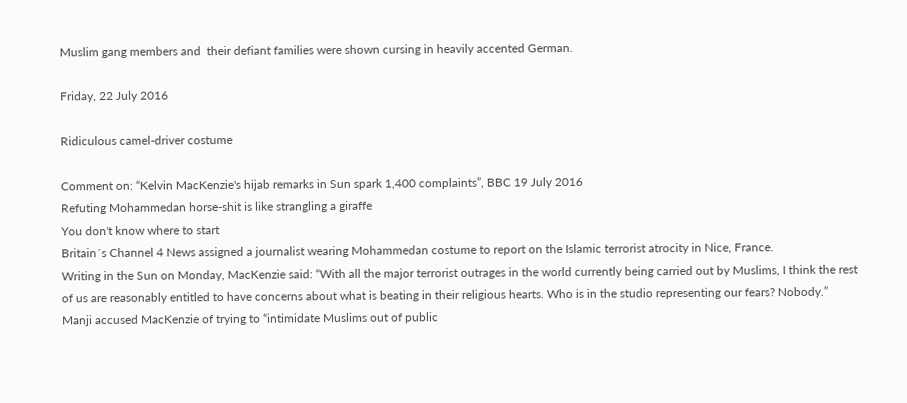Muslim gang members and  their defiant families were shown cursing in heavily accented German.

Friday, 22 July 2016

Ridiculous camel-driver costume

Comment on: “Kelvin MacKenzie's hijab remarks in Sun spark 1,400 complaints”, BBC 19 July 2016
Refuting Mohammedan horse-shit is like strangling a giraffe
You don't know where to start
Britain´s Channel 4 News assigned a journalist wearing Mohammedan costume to report on the Islamic terrorist atrocity in Nice, France.
Writing in the Sun on Monday, MacKenzie said: “With all the major terrorist outrages in the world currently being carried out by Muslims, I think the rest of us are reasonably entitled to have concerns about what is beating in their religious hearts. Who is in the studio representing our fears? Nobody.”
Manji accused MacKenzie of trying to “intimidate Muslims out of public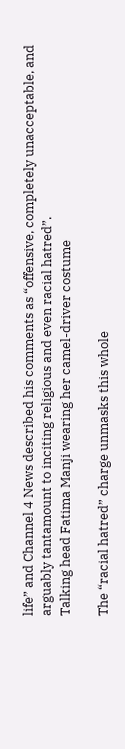life” and Channel 4 News described his comments as “offensive, completely unacceptable, and arguably tantamount to inciting religious and even racial hatred”.
Talking head Fatima Manji wearing her camel-driver costume

The “racial hatred” charge unmasks this whole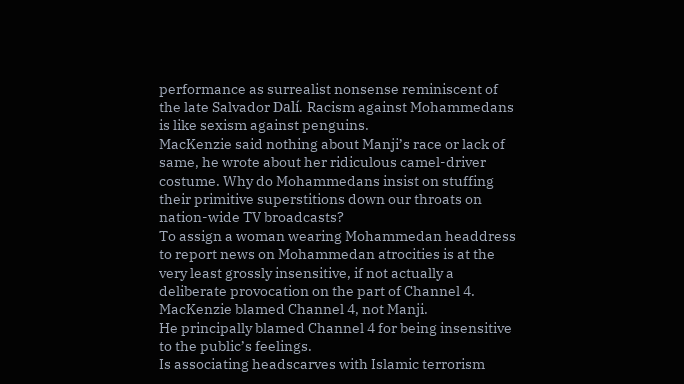performance as surrealist nonsense reminiscent of the late Salvador Dalí. Racism against Mohammedans is like sexism against penguins.
MacKenzie said nothing about Manji’s race or lack of same, he wrote about her ridiculous camel-driver costume. Why do Mohammedans insist on stuffing their primitive superstitions down our throats on nation-wide TV broadcasts?
To assign a woman wearing Mohammedan headdress to report news on Mohammedan atrocities is at the very least grossly insensitive, if not actually a deliberate provocation on the part of Channel 4.
MacKenzie blamed Channel 4, not Manji.
He principally blamed Channel 4 for being insensitive to the public’s feelings.
Is associating headscarves with Islamic terrorism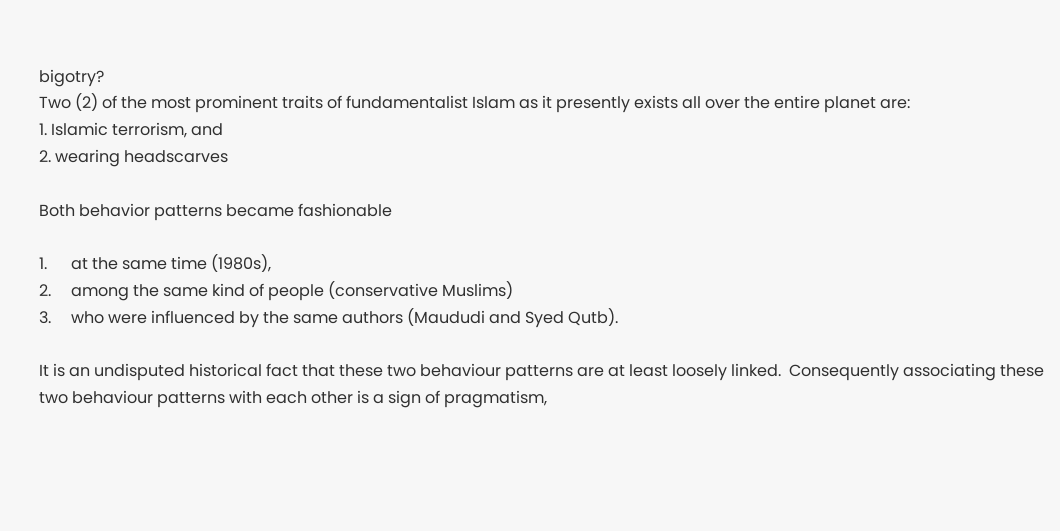bigotry?
Two (2) of the most prominent traits of fundamentalist Islam as it presently exists all over the entire planet are:
1. Islamic terrorism, and
2. wearing headscarves

Both behavior patterns became fashionable

1.      at the same time (1980s),
2.     among the same kind of people (conservative Muslims)
3.     who were influenced by the same authors (Maududi and Syed Qutb).

It is an undisputed historical fact that these two behaviour patterns are at least loosely linked.  Consequently associating these two behaviour patterns with each other is a sign of pragmatism,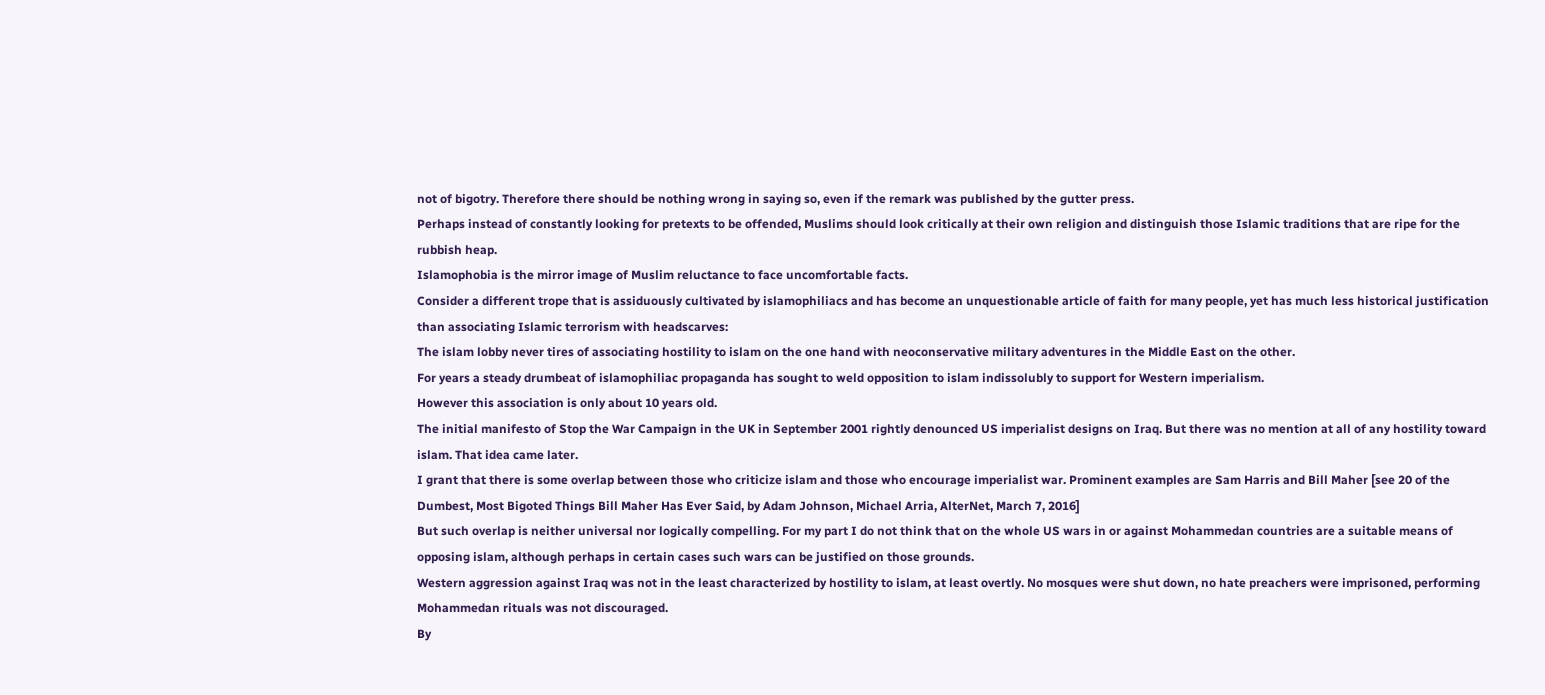not of bigotry. Therefore there should be nothing wrong in saying so, even if the remark was published by the gutter press.
Perhaps instead of constantly looking for pretexts to be offended, Muslims should look critically at their own religion and distinguish those Islamic traditions that are ripe for the rubbish heap.
Islamophobia is the mirror image of Muslim reluctance to face uncomfortable facts.
Consider a different trope that is assiduously cultivated by islamophiliacs and has become an unquestionable article of faith for many people, yet has much less historical justification than associating Islamic terrorism with headscarves:
The islam lobby never tires of associating hostility to islam on the one hand with neoconservative military adventures in the Middle East on the other.
For years a steady drumbeat of islamophiliac propaganda has sought to weld opposition to islam indissolubly to support for Western imperialism.
However this association is only about 10 years old.
The initial manifesto of Stop the War Campaign in the UK in September 2001 rightly denounced US imperialist designs on Iraq. But there was no mention at all of any hostility toward islam. That idea came later.
I grant that there is some overlap between those who criticize islam and those who encourage imperialist war. Prominent examples are Sam Harris and Bill Maher [see 20 of the Dumbest, Most Bigoted Things Bill Maher Has Ever Said, by Adam Johnson, Michael Arria, AlterNet, March 7, 2016]
But such overlap is neither universal nor logically compelling. For my part I do not think that on the whole US wars in or against Mohammedan countries are a suitable means of opposing islam, although perhaps in certain cases such wars can be justified on those grounds.
Western aggression against Iraq was not in the least characterized by hostility to islam, at least overtly. No mosques were shut down, no hate preachers were imprisoned, performing Mohammedan rituals was not discouraged.
By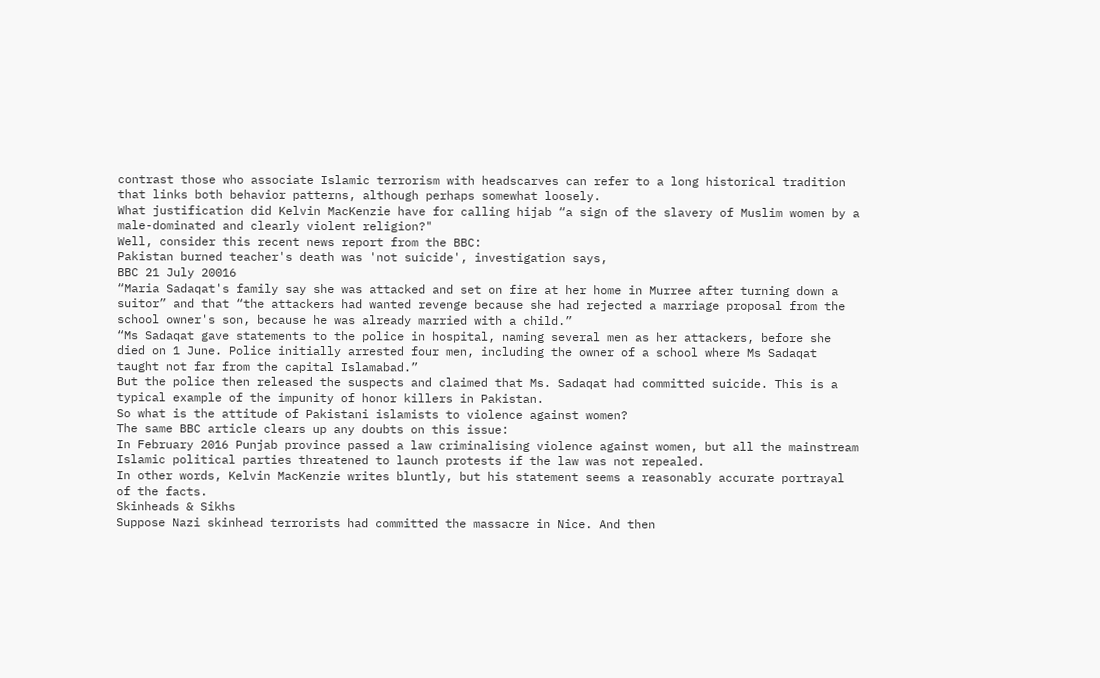contrast those who associate Islamic terrorism with headscarves can refer to a long historical tradition that links both behavior patterns, although perhaps somewhat loosely.
What justification did Kelvin MacKenzie have for calling hijab “a sign of the slavery of Muslim women by a male-dominated and clearly violent religion?"
Well, consider this recent news report from the BBC:
Pakistan burned teacher's death was 'not suicide', investigation says,
BBC 21 July 20016
“Maria Sadaqat's family say she was attacked and set on fire at her home in Murree after turning down a suitor” and that “the attackers had wanted revenge because she had rejected a marriage proposal from the school owner's son, because he was already married with a child.”
“Ms Sadaqat gave statements to the police in hospital, naming several men as her attackers, before she died on 1 June. Police initially arrested four men, including the owner of a school where Ms Sadaqat taught not far from the capital Islamabad.”
But the police then released the suspects and claimed that Ms. Sadaqat had committed suicide. This is a typical example of the impunity of honor killers in Pakistan.
So what is the attitude of Pakistani islamists to violence against women?
The same BBC article clears up any doubts on this issue:
In February 2016 Punjab province passed a law criminalising violence against women, but all the mainstream Islamic political parties threatened to launch protests if the law was not repealed.
In other words, Kelvin MacKenzie writes bluntly, but his statement seems a reasonably accurate portrayal of the facts.
Skinheads & Sikhs
Suppose Nazi skinhead terrorists had committed the massacre in Nice. And then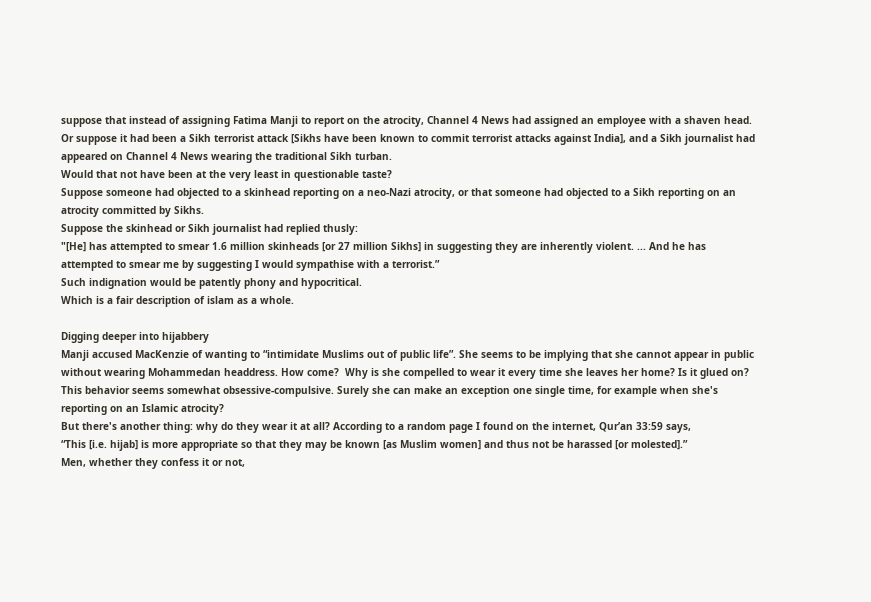suppose that instead of assigning Fatima Manji to report on the atrocity, Channel 4 News had assigned an employee with a shaven head.
Or suppose it had been a Sikh terrorist attack [Sikhs have been known to commit terrorist attacks against India], and a Sikh journalist had appeared on Channel 4 News wearing the traditional Sikh turban.
Would that not have been at the very least in questionable taste?
Suppose someone had objected to a skinhead reporting on a neo-Nazi atrocity, or that someone had objected to a Sikh reporting on an atrocity committed by Sikhs.
Suppose the skinhead or Sikh journalist had replied thusly:
"[He] has attempted to smear 1.6 million skinheads [or 27 million Sikhs] in suggesting they are inherently violent. ... And he has attempted to smear me by suggesting I would sympathise with a terrorist.”
Such indignation would be patently phony and hypocritical.
Which is a fair description of islam as a whole.

Digging deeper into hijabbery
Manji accused MacKenzie of wanting to “intimidate Muslims out of public life”. She seems to be implying that she cannot appear in public without wearing Mohammedan headdress. How come?  Why is she compelled to wear it every time she leaves her home? Is it glued on? This behavior seems somewhat obsessive-compulsive. Surely she can make an exception one single time, for example when she's reporting on an Islamic atrocity?
But there's another thing: why do they wear it at all? According to a random page I found on the internet, Qur’an 33:59 says,
“This [i.e. hijab] is more appropriate so that they may be known [as Muslim women] and thus not be harassed [or molested].”
Men, whether they confess it or not,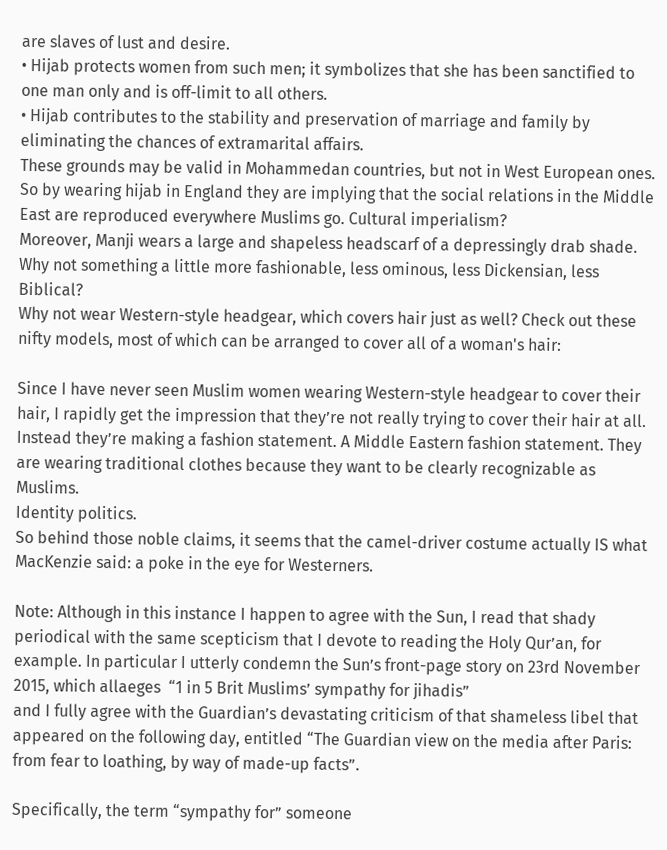are slaves of lust and desire.
• Hijab protects women from such men; it symbolizes that she has been sanctified to one man only and is off-limit to all others.
• Hijab contributes to the stability and preservation of marriage and family by eliminating the chances of extramarital affairs.
These grounds may be valid in Mohammedan countries, but not in West European ones. So by wearing hijab in England they are implying that the social relations in the Middle East are reproduced everywhere Muslims go. Cultural imperialism?
Moreover, Manji wears a large and shapeless headscarf of a depressingly drab shade. Why not something a little more fashionable, less ominous, less Dickensian, less Biblical?
Why not wear Western-style headgear, which covers hair just as well? Check out these nifty models, most of which can be arranged to cover all of a woman's hair:

Since I have never seen Muslim women wearing Western-style headgear to cover their hair, I rapidly get the impression that they’re not really trying to cover their hair at all. Instead they’re making a fashion statement. A Middle Eastern fashion statement. They are wearing traditional clothes because they want to be clearly recognizable as Muslims.
Identity politics.
So behind those noble claims, it seems that the camel-driver costume actually IS what MacKenzie said: a poke in the eye for Westerners.

Note: Although in this instance I happen to agree with the Sun, I read that shady periodical with the same scepticism that I devote to reading the Holy Qur’an, for example. In particular I utterly condemn the Sun’s front-page story on 23rd November 2015, which allaeges  “1 in 5 Brit Muslims’ sympathy for jihadis”
and I fully agree with the Guardian’s devastating criticism of that shameless libel that appeared on the following day, entitled “The Guardian view on the media after Paris: from fear to loathing, by way of made-up facts”.

Specifically, the term “sympathy for” someone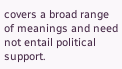covers a broad range of meanings and need not entail political support.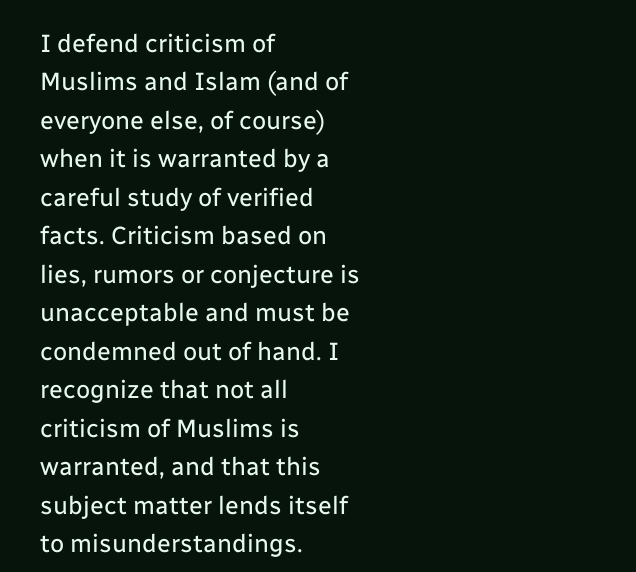I defend criticism of Muslims and Islam (and of everyone else, of course) when it is warranted by a careful study of verified facts. Criticism based on lies, rumors or conjecture is unacceptable and must be condemned out of hand. I recognize that not all criticism of Muslims is warranted, and that this subject matter lends itself to misunderstandings.